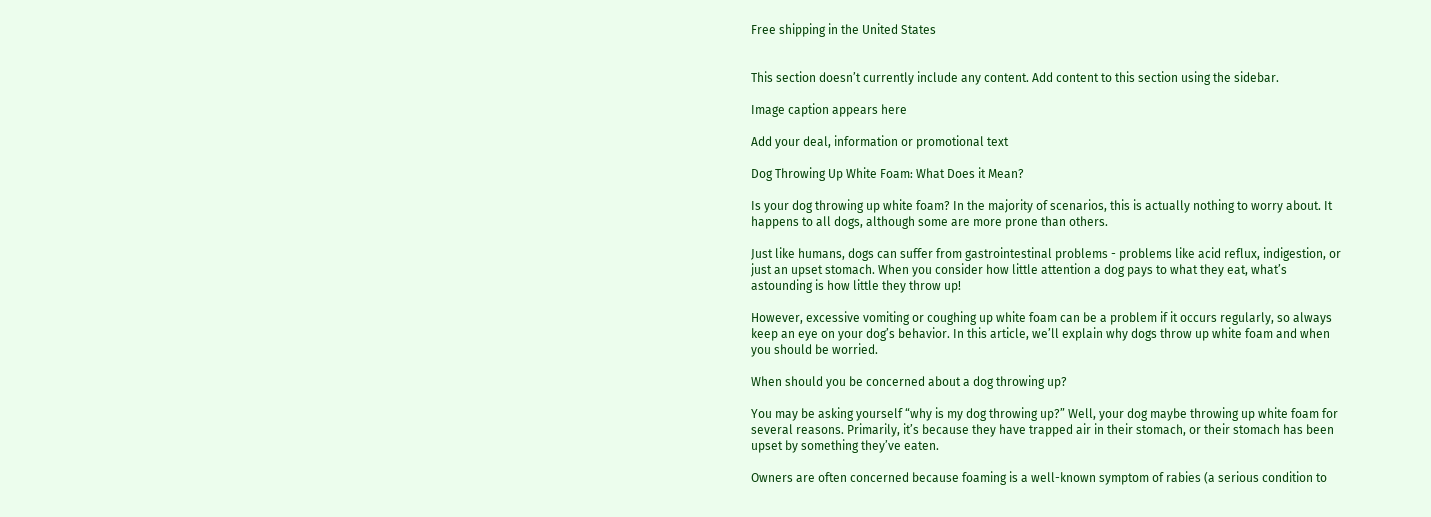Free shipping in the United States


This section doesn’t currently include any content. Add content to this section using the sidebar.

Image caption appears here

Add your deal, information or promotional text

Dog Throwing Up White Foam: What Does it Mean?

Is your dog throwing up white foam? In the majority of scenarios, this is actually nothing to worry about. It happens to all dogs, although some are more prone than others.

Just like humans, dogs can suffer from gastrointestinal problems - problems like acid reflux, indigestion, or just an upset stomach. When you consider how little attention a dog pays to what they eat, what’s astounding is how little they throw up!

However, excessive vomiting or coughing up white foam can be a problem if it occurs regularly, so always keep an eye on your dog’s behavior. In this article, we’ll explain why dogs throw up white foam and when you should be worried.

When should you be concerned about a dog throwing up?

You may be asking yourself “why is my dog throwing up?” Well, your dog maybe throwing up white foam for several reasons. Primarily, it’s because they have trapped air in their stomach, or their stomach has been upset by something they’ve eaten.

Owners are often concerned because foaming is a well-known symptom of rabies (a serious condition to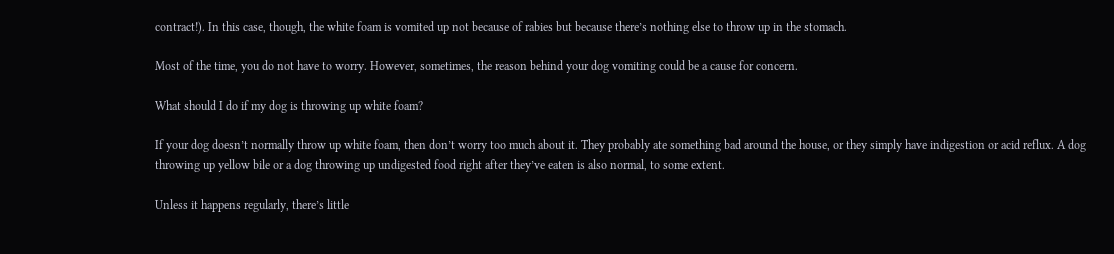contract!). In this case, though, the white foam is vomited up not because of rabies but because there’s nothing else to throw up in the stomach.

Most of the time, you do not have to worry. However, sometimes, the reason behind your dog vomiting could be a cause for concern.

What should I do if my dog is throwing up white foam?

If your dog doesn’t normally throw up white foam, then don’t worry too much about it. They probably ate something bad around the house, or they simply have indigestion or acid reflux. A dog throwing up yellow bile or a dog throwing up undigested food right after they’ve eaten is also normal, to some extent.

Unless it happens regularly, there’s little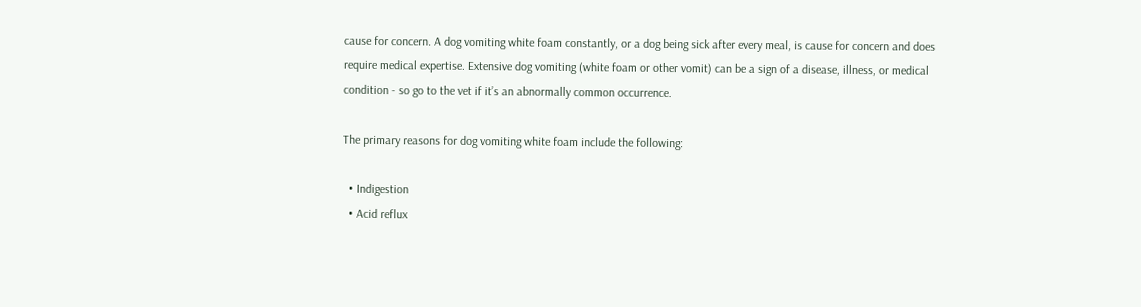cause for concern. A dog vomiting white foam constantly, or a dog being sick after every meal, is cause for concern and does require medical expertise. Extensive dog vomiting (white foam or other vomit) can be a sign of a disease, illness, or medical condition - so go to the vet if it’s an abnormally common occurrence.

The primary reasons for dog vomiting white foam include the following:

  • Indigestion
  • Acid reflux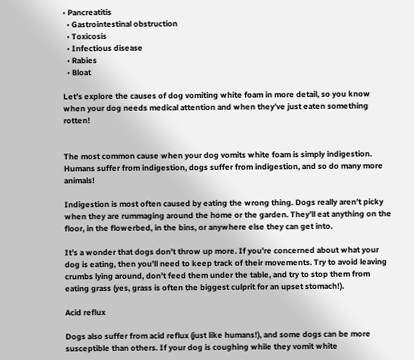• Pancreatitis
  • Gastrointestinal obstruction
  • Toxicosis
  • Infectious disease
  • Rabies
  • Bloat

Let’s explore the causes of dog vomiting white foam in more detail, so you know when your dog needs medical attention and when they’ve just eaten something rotten!


The most common cause when your dog vomits white foam is simply indigestion. Humans suffer from indigestion, dogs suffer from indigestion, and so do many more animals!

Indigestion is most often caused by eating the wrong thing. Dogs really aren’t picky when they are rummaging around the home or the garden. They’ll eat anything on the floor, in the flowerbed, in the bins, or anywhere else they can get into.

It’s a wonder that dogs don’t throw up more. If you’re concerned about what your dog is eating, then you’ll need to keep track of their movements. Try to avoid leaving crumbs lying around, don’t feed them under the table, and try to stop them from eating grass (yes, grass is often the biggest culprit for an upset stomach!).

Acid reflux

Dogs also suffer from acid reflux (just like humans!), and some dogs can be more susceptible than others. If your dog is coughing while they vomit white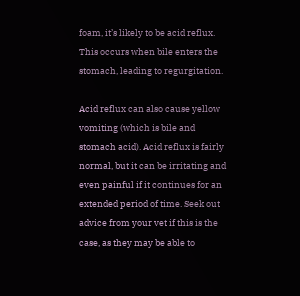foam, it’s likely to be acid reflux. This occurs when bile enters the stomach, leading to regurgitation.

Acid reflux can also cause yellow vomiting (which is bile and stomach acid). Acid reflux is fairly normal, but it can be irritating and even painful if it continues for an extended period of time. Seek out advice from your vet if this is the case, as they may be able to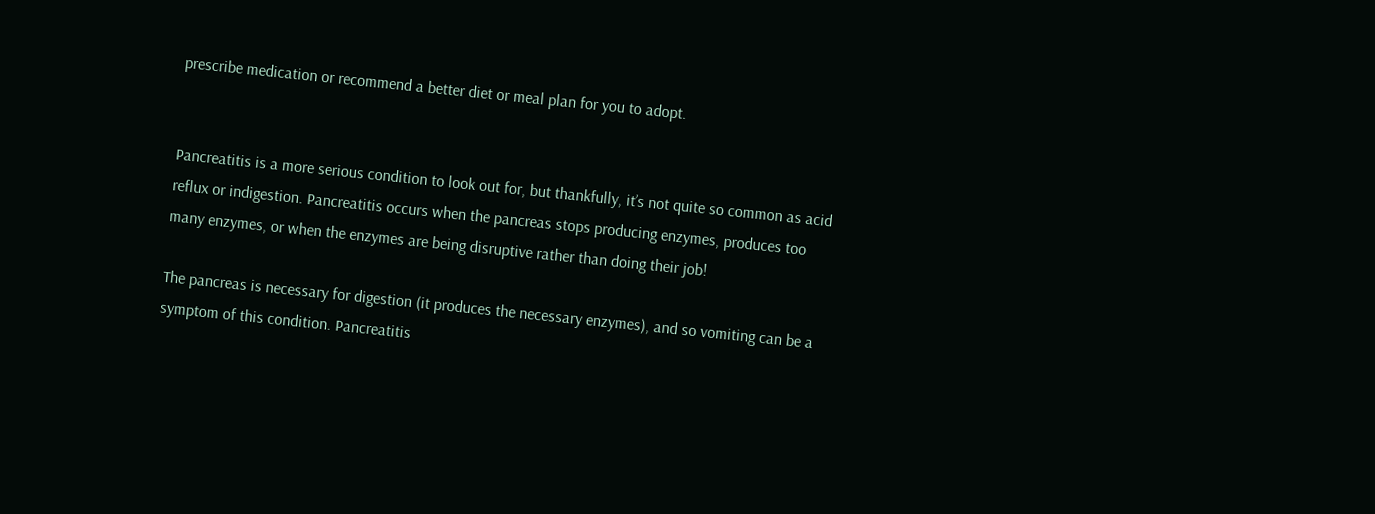prescribe medication or recommend a better diet or meal plan for you to adopt.


Pancreatitis is a more serious condition to look out for, but thankfully, it’s not quite so common as acid reflux or indigestion. Pancreatitis occurs when the pancreas stops producing enzymes, produces too many enzymes, or when the enzymes are being disruptive rather than doing their job!

The pancreas is necessary for digestion (it produces the necessary enzymes), and so vomiting can be a symptom of this condition. Pancreatitis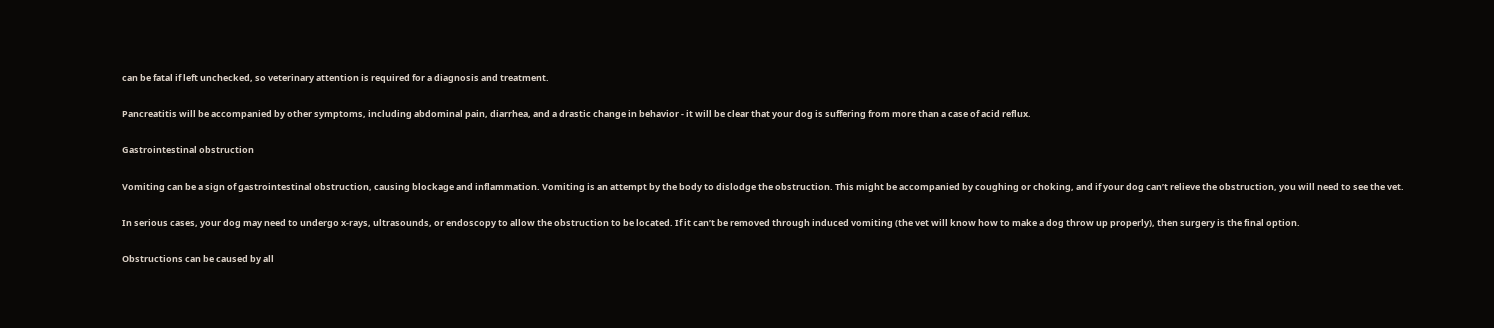can be fatal if left unchecked, so veterinary attention is required for a diagnosis and treatment.

Pancreatitis will be accompanied by other symptoms, including abdominal pain, diarrhea, and a drastic change in behavior - it will be clear that your dog is suffering from more than a case of acid reflux.

Gastrointestinal obstruction

Vomiting can be a sign of gastrointestinal obstruction, causing blockage and inflammation. Vomiting is an attempt by the body to dislodge the obstruction. This might be accompanied by coughing or choking, and if your dog can’t relieve the obstruction, you will need to see the vet.

In serious cases, your dog may need to undergo x-rays, ultrasounds, or endoscopy to allow the obstruction to be located. If it can’t be removed through induced vomiting (the vet will know how to make a dog throw up properly), then surgery is the final option.

Obstructions can be caused by all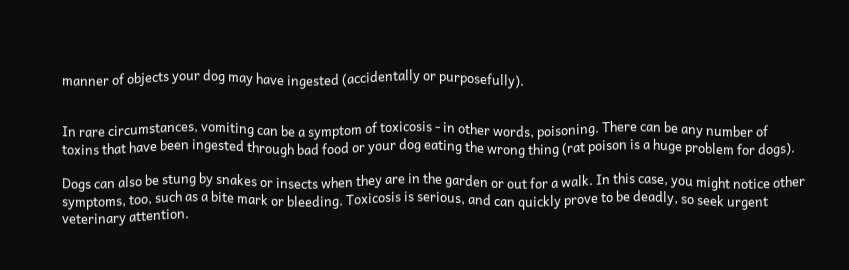manner of objects your dog may have ingested (accidentally or purposefully).


In rare circumstances, vomiting can be a symptom of toxicosis - in other words, poisoning. There can be any number of toxins that have been ingested through bad food or your dog eating the wrong thing (rat poison is a huge problem for dogs).

Dogs can also be stung by snakes or insects when they are in the garden or out for a walk. In this case, you might notice other symptoms, too, such as a bite mark or bleeding. Toxicosis is serious, and can quickly prove to be deadly, so seek urgent veterinary attention.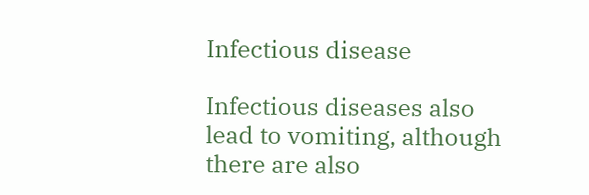Infectious disease

Infectious diseases also lead to vomiting, although there are also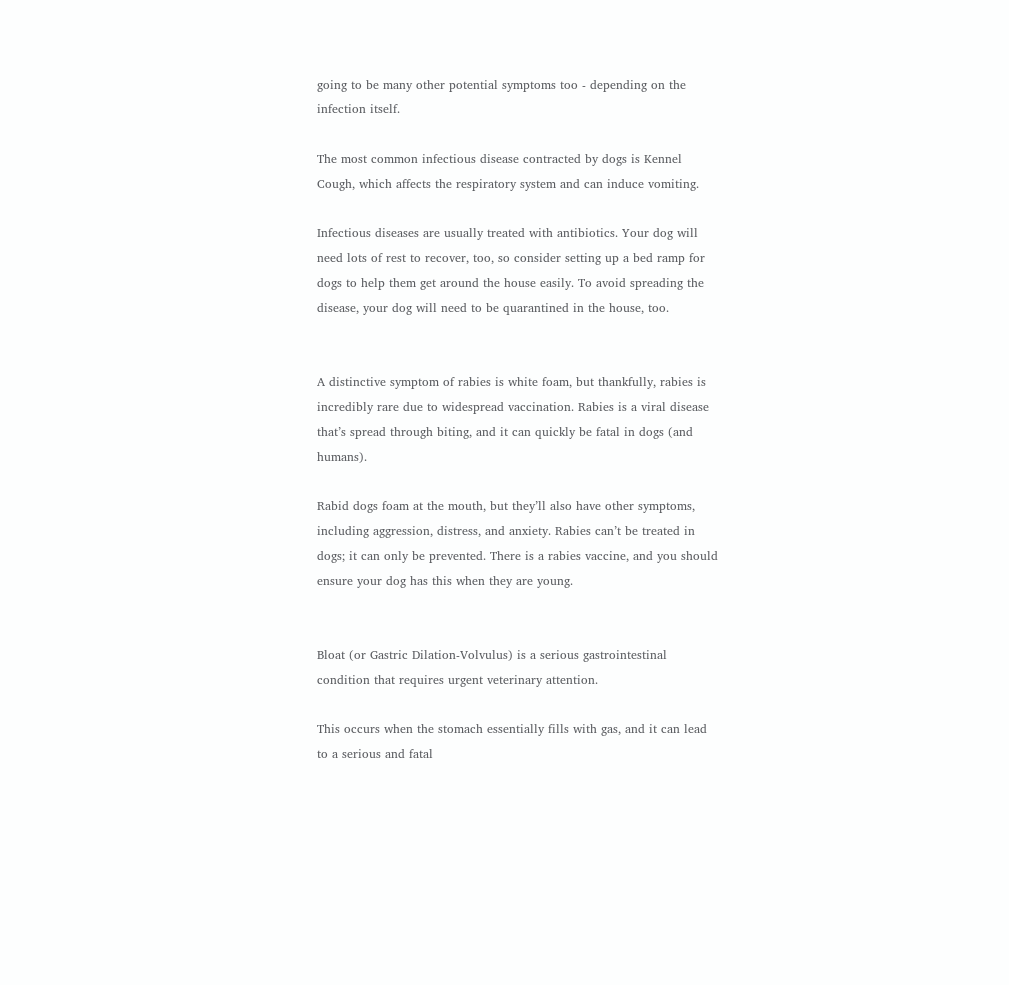going to be many other potential symptoms too - depending on the infection itself.

The most common infectious disease contracted by dogs is Kennel Cough, which affects the respiratory system and can induce vomiting.

Infectious diseases are usually treated with antibiotics. Your dog will need lots of rest to recover, too, so consider setting up a bed ramp for dogs to help them get around the house easily. To avoid spreading the disease, your dog will need to be quarantined in the house, too.


A distinctive symptom of rabies is white foam, but thankfully, rabies is incredibly rare due to widespread vaccination. Rabies is a viral disease that’s spread through biting, and it can quickly be fatal in dogs (and humans).

Rabid dogs foam at the mouth, but they’ll also have other symptoms, including aggression, distress, and anxiety. Rabies can’t be treated in dogs; it can only be prevented. There is a rabies vaccine, and you should ensure your dog has this when they are young.


Bloat (or Gastric Dilation-Volvulus) is a serious gastrointestinal condition that requires urgent veterinary attention.

This occurs when the stomach essentially fills with gas, and it can lead to a serious and fatal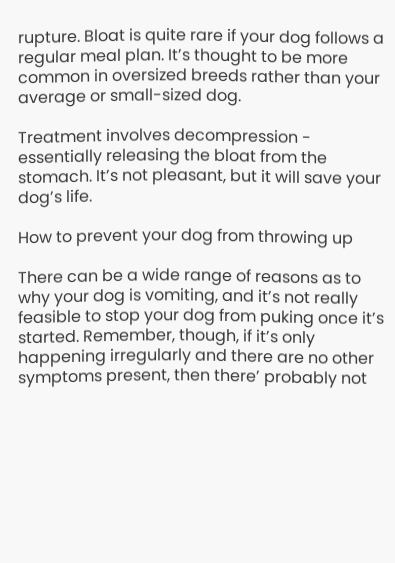rupture. Bloat is quite rare if your dog follows a regular meal plan. It’s thought to be more common in oversized breeds rather than your average or small-sized dog.

Treatment involves decompression - essentially releasing the bloat from the stomach. It’s not pleasant, but it will save your dog’s life.

How to prevent your dog from throwing up

There can be a wide range of reasons as to why your dog is vomiting, and it’s not really feasible to stop your dog from puking once it’s started. Remember, though, if it’s only happening irregularly and there are no other symptoms present, then there’ probably not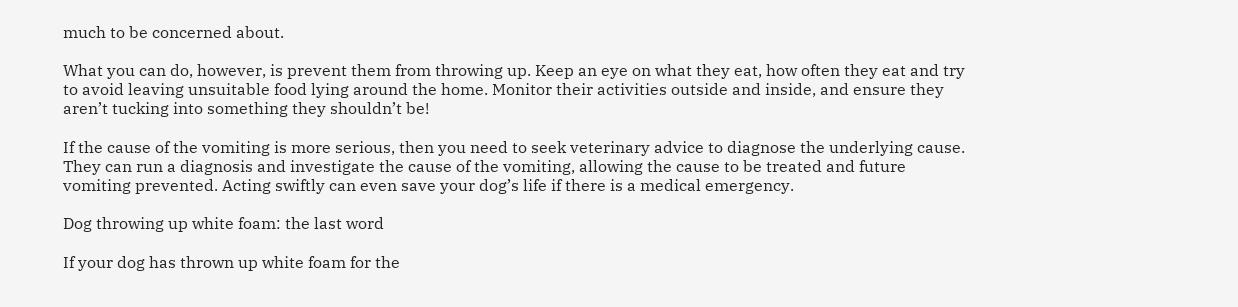much to be concerned about.

What you can do, however, is prevent them from throwing up. Keep an eye on what they eat, how often they eat and try to avoid leaving unsuitable food lying around the home. Monitor their activities outside and inside, and ensure they aren’t tucking into something they shouldn’t be!

If the cause of the vomiting is more serious, then you need to seek veterinary advice to diagnose the underlying cause. They can run a diagnosis and investigate the cause of the vomiting, allowing the cause to be treated and future vomiting prevented. Acting swiftly can even save your dog’s life if there is a medical emergency.

Dog throwing up white foam: the last word

If your dog has thrown up white foam for the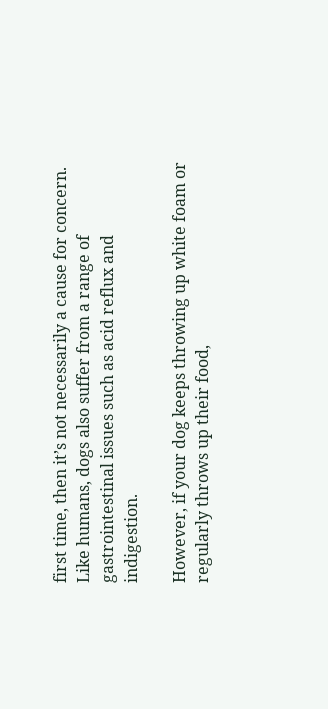first time, then it’s not necessarily a cause for concern. Like humans, dogs also suffer from a range of gastrointestinal issues such as acid reflux and indigestion.

However, if your dog keeps throwing up white foam or regularly throws up their food,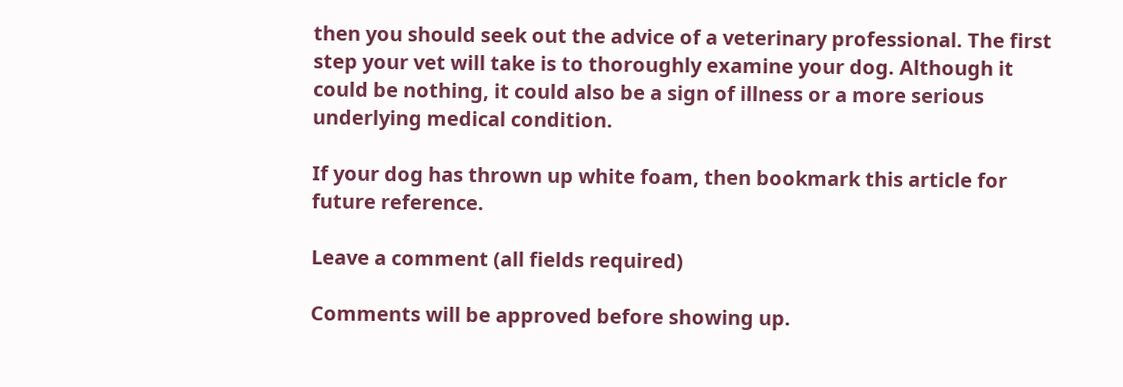then you should seek out the advice of a veterinary professional. The first step your vet will take is to thoroughly examine your dog. Although it could be nothing, it could also be a sign of illness or a more serious underlying medical condition.

If your dog has thrown up white foam, then bookmark this article for future reference.

Leave a comment (all fields required)

Comments will be approved before showing up.